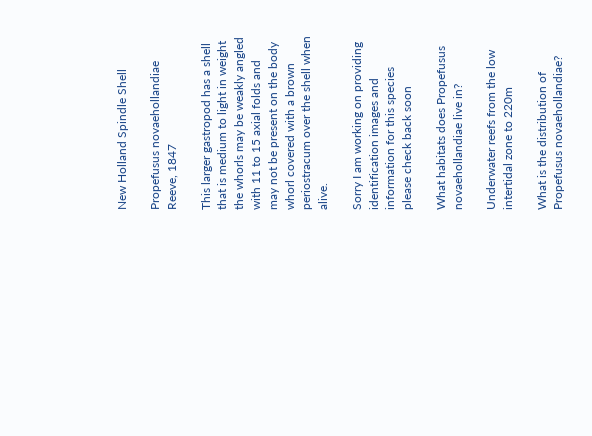New Holland Spindle Shell

Propefusus novaehollandiae Reeve, 1847

This larger gastropod has a shell that is medium to light in weight the whorls may be weakly angled with 11 to 15 axial folds and may not be present on the body whorl covered with a brown periostracum over the shell when alive.

Sorry I am working on providing identification images and information for this species please check back soon

What habitats does Propefusus novaehollandiae live in?

Underwater reefs from the low intertidal zone to 220m

What is the distribution of Propefusus novaehollandiae?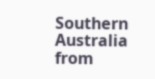Southern Australia from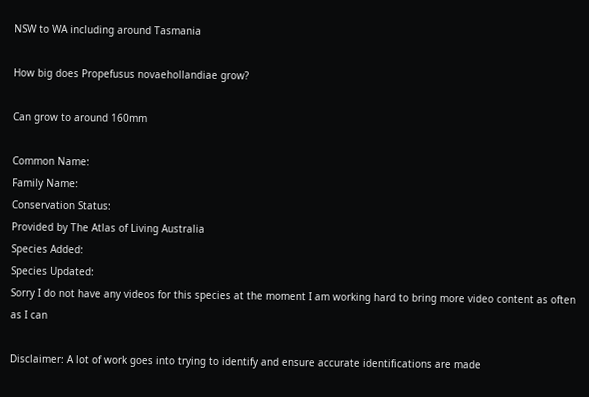NSW to WA including around Tasmania

How big does Propefusus novaehollandiae grow?

Can grow to around 160mm

Common Name:
Family Name:
Conservation Status:
Provided by The Atlas of Living Australia
Species Added:
Species Updated:
Sorry I do not have any videos for this species at the moment I am working hard to bring more video content as often as I can

Disclaimer: A lot of work goes into trying to identify and ensure accurate identifications are made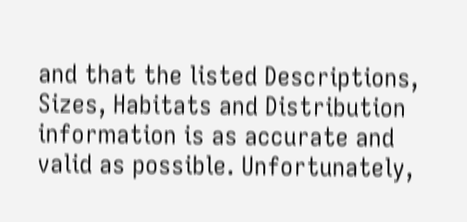and that the listed Descriptions, Sizes, Habitats and Distribution information is as accurate and valid as possible. Unfortunately,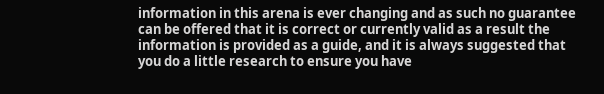information in this arena is ever changing and as such no guarantee can be offered that it is correct or currently valid as a result the information is provided as a guide, and it is always suggested that you do a little research to ensure you have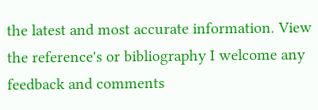the latest and most accurate information. View the reference's or bibliography I welcome any feedback and comments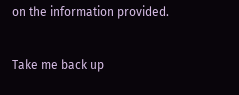on the information provided.

Take me back up